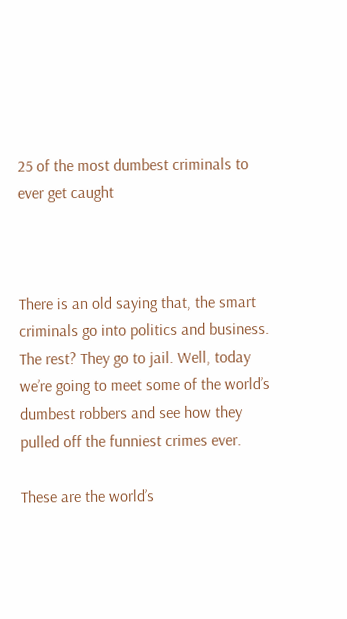25 of the most dumbest criminals to ever get caught



There is an old saying that, the smart criminals go into politics and business. The rest? They go to jail. Well, today we’re going to meet some of the world’s dumbest robbers and see how they pulled off the funniest crimes ever.

These are the world’s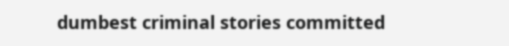dumbest criminal stories committed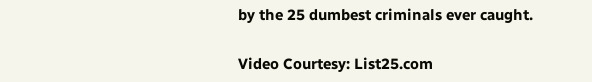by the 25 dumbest criminals ever caught.

Video Courtesy: List25.com